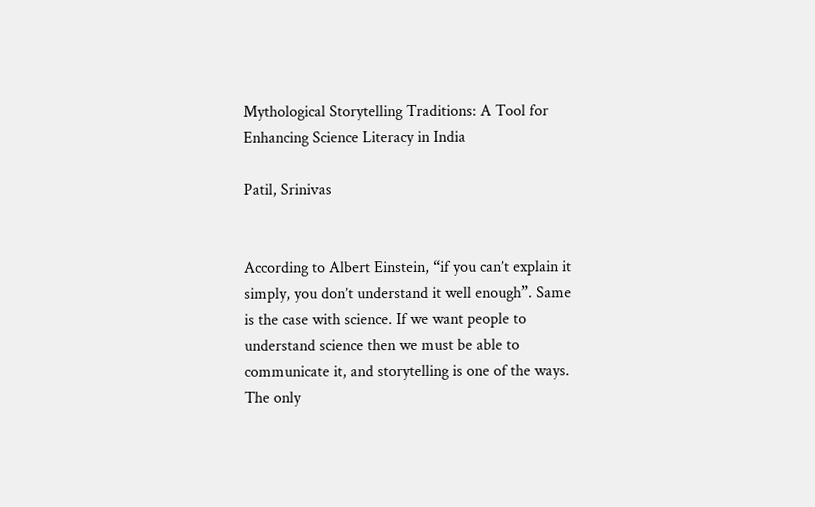Mythological Storytelling Traditions: A Tool for Enhancing Science Literacy in India

Patil, Srinivas


According to Albert Einstein, “if you can’t explain it simply, you don’t understand it well enough”. Same is the case with science. If we want people to understand science then we must be able to communicate it, and storytelling is one of the ways. The only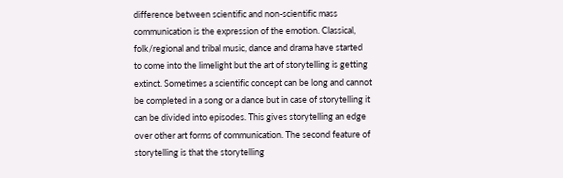difference between scientific and non-scientific mass communication is the expression of the emotion. Classical, folk/regional and tribal music, dance and drama have started to come into the limelight but the art of storytelling is getting extinct. Sometimes a scientific concept can be long and cannot be completed in a song or a dance but in case of storytelling it can be divided into episodes. This gives storytelling an edge over other art forms of communication. The second feature of storytelling is that the storytelling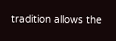tradition allows the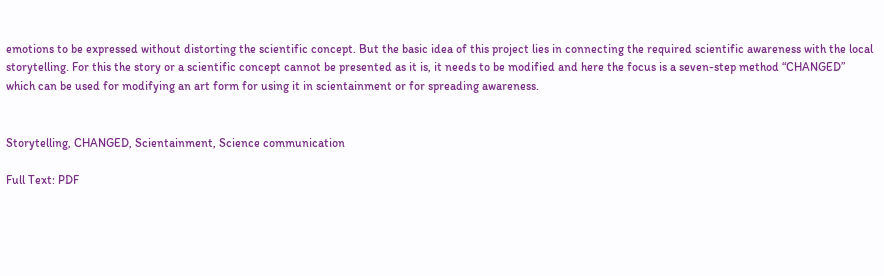emotions to be expressed without distorting the scientific concept. But the basic idea of this project lies in connecting the required scientific awareness with the local storytelling. For this the story or a scientific concept cannot be presented as it is, it needs to be modified and here the focus is a seven-step method “CHANGED” which can be used for modifying an art form for using it in scientainment or for spreading awareness.


Storytelling, CHANGED, Scientainment, Science communication

Full Text: PDF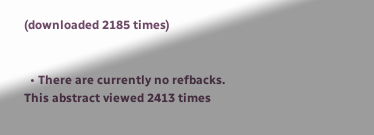(downloaded 2185 times)


  • There are currently no refbacks.
This abstract viewed 2413 times